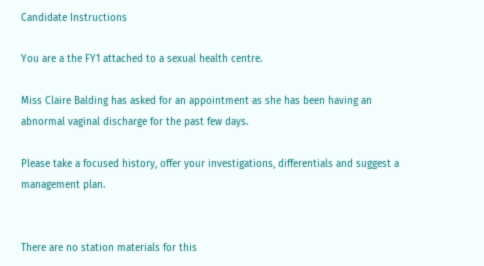Candidate Instructions

You are a the FY1 attached to a sexual health centre.

Miss Claire Balding has asked for an appointment as she has been having an abnormal vaginal discharge for the past few days.

Please take a focused history, offer your investigations, differentials and suggest a management plan.


There are no station materials for this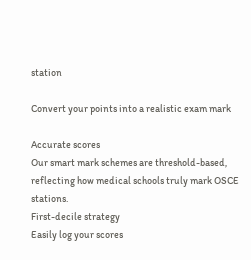station

Convert your points into a realistic exam mark

Accurate scores
Our smart mark schemes are threshold-based, reflecting how medical schools truly mark OSCE stations.
First-decile strategy
Easily log your scores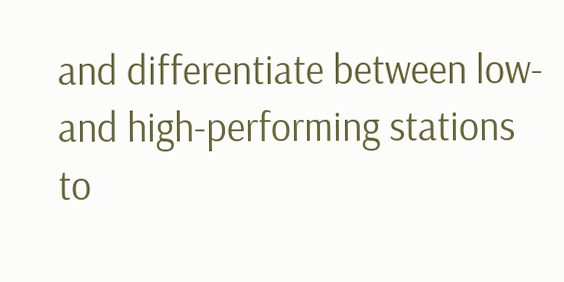and differentiate between low- and high-performing stations to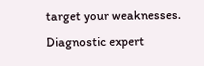target your weaknesses.
Diagnostic expert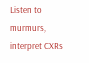Listen to murmurs, interpret CXRs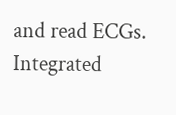and read ECGs. Integrated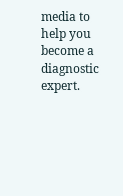media to help you become a diagnostic expert.